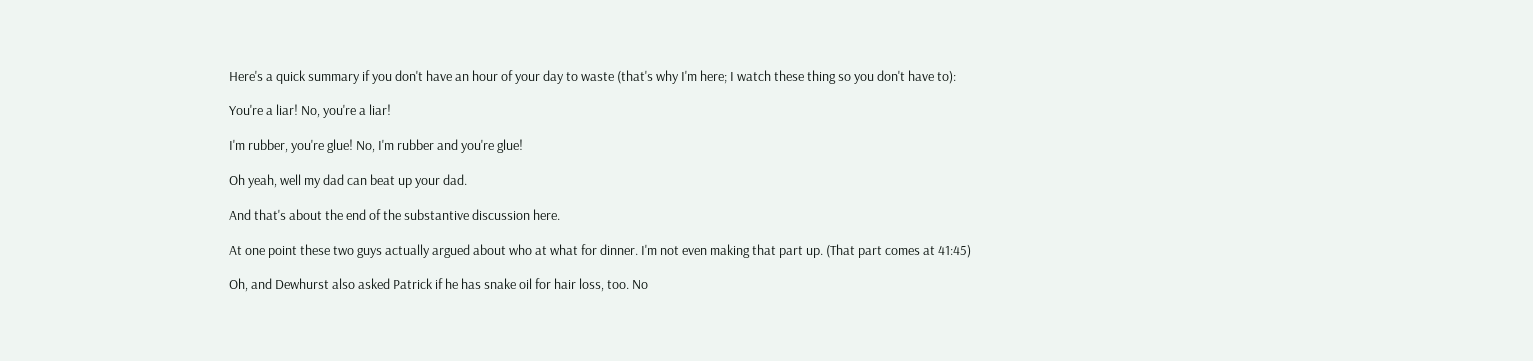Here's a quick summary if you don't have an hour of your day to waste (that's why I'm here; I watch these thing so you don't have to):

You're a liar! No, you're a liar!

I'm rubber, you're glue! No, I'm rubber and you're glue!

Oh yeah, well my dad can beat up your dad.

And that's about the end of the substantive discussion here.

At one point these two guys actually argued about who at what for dinner. I'm not even making that part up. (That part comes at 41:45)

Oh, and Dewhurst also asked Patrick if he has snake oil for hair loss, too. No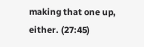making that one up, either. (27:45)